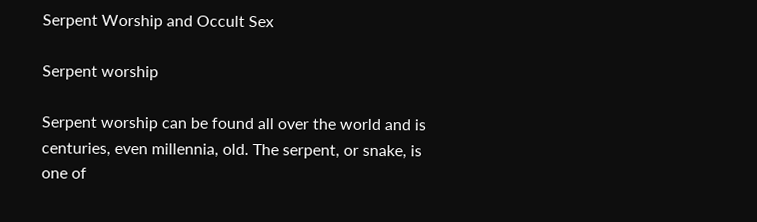Serpent Worship and Occult Sex

Serpent worship

Serpent worship can be found all over the world and is centuries, even millennia, old. The serpent, or snake, is one of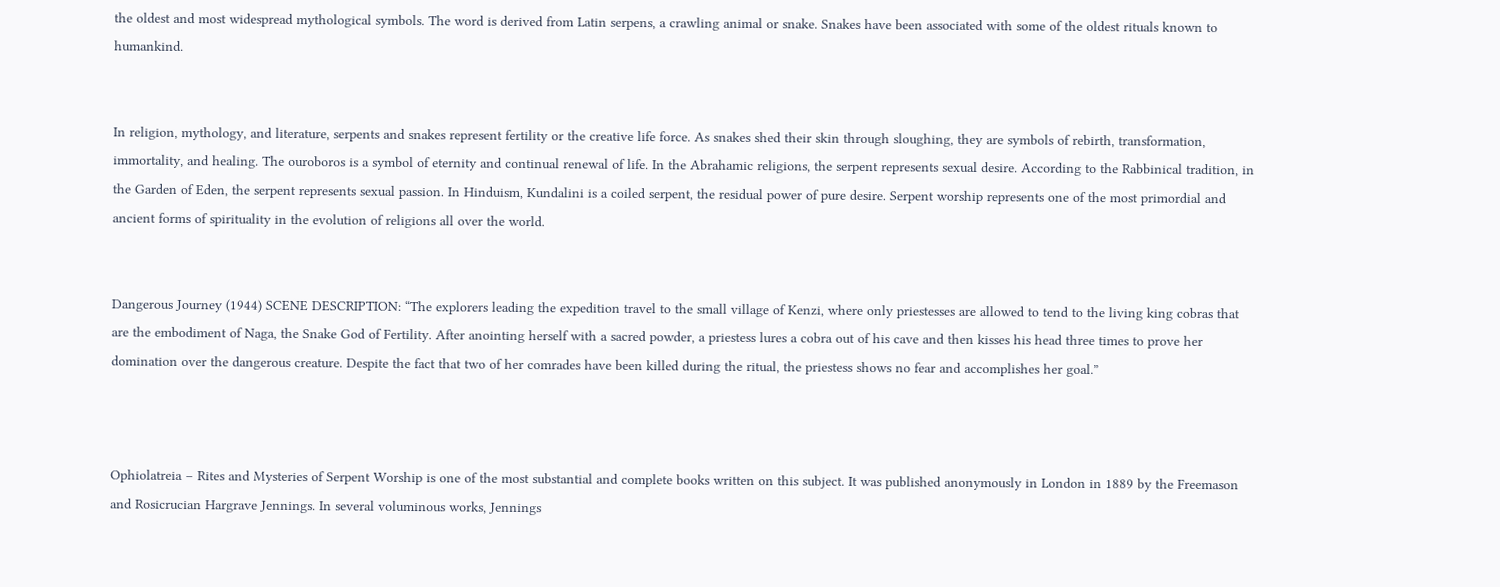the oldest and most widespread mythological symbols. The word is derived from Latin serpens, a crawling animal or snake. Snakes have been associated with some of the oldest rituals known to humankind.


In religion, mythology, and literature, serpents and snakes represent fertility or the creative life force. As snakes shed their skin through sloughing, they are symbols of rebirth, transformation, immortality, and healing. The ouroboros is a symbol of eternity and continual renewal of life. In the Abrahamic religions, the serpent represents sexual desire. According to the Rabbinical tradition, in the Garden of Eden, the serpent represents sexual passion. In Hinduism, Kundalini is a coiled serpent, the residual power of pure desire. Serpent worship represents one of the most primordial and ancient forms of spirituality in the evolution of religions all over the world.


Dangerous Journey (1944) SCENE DESCRIPTION: “The explorers leading the expedition travel to the small village of Kenzi, where only priestesses are allowed to tend to the living king cobras that are the embodiment of Naga, the Snake God of Fertility. After anointing herself with a sacred powder, a priestess lures a cobra out of his cave and then kisses his head three times to prove her domination over the dangerous creature. Despite the fact that two of her comrades have been killed during the ritual, the priestess shows no fear and accomplishes her goal.”



Ophiolatreia – Rites and Mysteries of Serpent Worship is one of the most substantial and complete books written on this subject. It was published anonymously in London in 1889 by the Freemason and Rosicrucian Hargrave Jennings. In several voluminous works, Jennings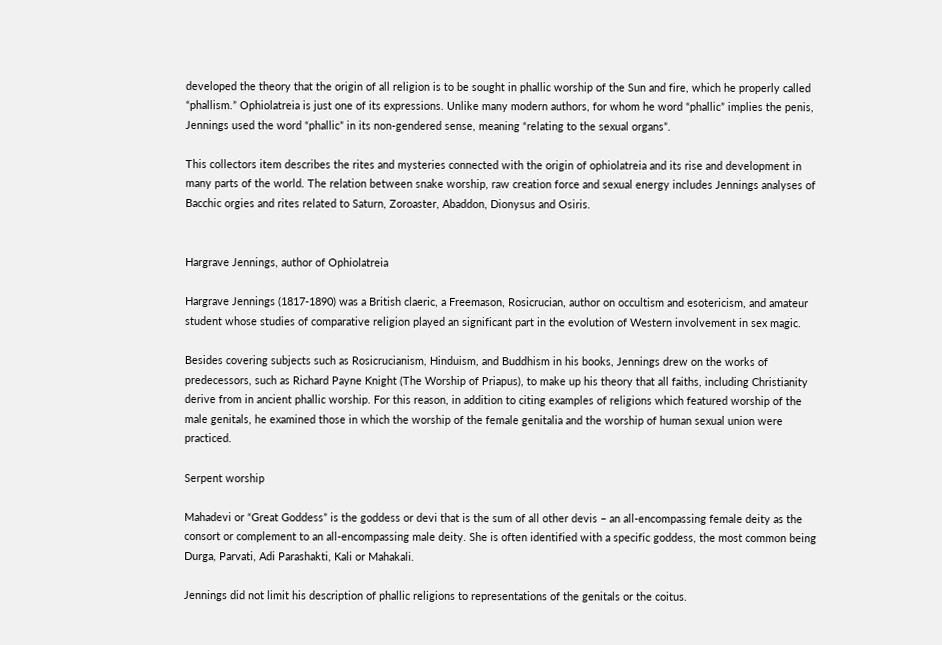developed the theory that the origin of all religion is to be sought in phallic worship of the Sun and fire, which he properly called “phallism.” Ophiolatreia is just one of its expressions. Unlike many modern authors, for whom he word “phallic” implies the penis, Jennings used the word “phallic” in its non-gendered sense, meaning “relating to the sexual organs”.

This collectors item describes the rites and mysteries connected with the origin of ophiolatreia and its rise and development in many parts of the world. The relation between snake worship, raw creation force and sexual energy includes Jennings analyses of Bacchic orgies and rites related to Saturn, Zoroaster, Abaddon, Dionysus and Osiris.


Hargrave Jennings, author of Ophiolatreia

Hargrave Jennings (1817-1890) was a British claeric, a Freemason, Rosicrucian, author on occultism and esotericism, and amateur student whose studies of comparative religion played an significant part in the evolution of Western involvement in sex magic.

Besides covering subjects such as Rosicrucianism, Hinduism, and Buddhism in his books, Jennings drew on the works of predecessors, such as Richard Payne Knight (The Worship of Priapus), to make up his theory that all faiths, including Christianity derive from in ancient phallic worship. For this reason, in addition to citing examples of religions which featured worship of the male genitals, he examined those in which the worship of the female genitalia and the worship of human sexual union were practiced.

Serpent worship

Mahadevi or “Great Goddess” is the goddess or devi that is the sum of all other devis – an all-encompassing female deity as the consort or complement to an all-encompassing male deity. She is often identified with a specific goddess, the most common being Durga, Parvati, Adi Parashakti, Kali or Mahakali.

Jennings did not limit his description of phallic religions to representations of the genitals or the coitus.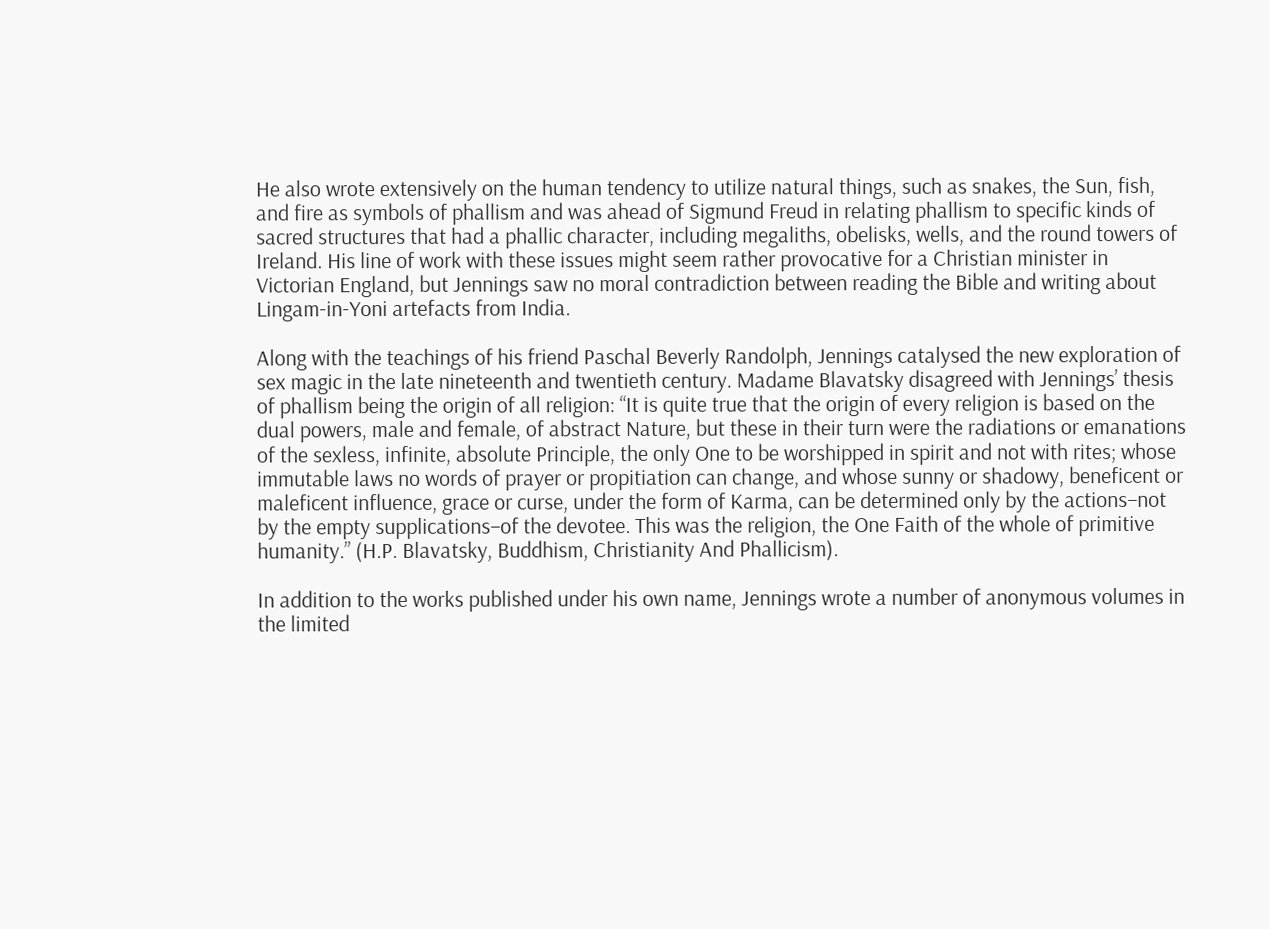He also wrote extensively on the human tendency to utilize natural things, such as snakes, the Sun, fish, and fire as symbols of phallism and was ahead of Sigmund Freud in relating phallism to specific kinds of sacred structures that had a phallic character, including megaliths, obelisks, wells, and the round towers of Ireland. His line of work with these issues might seem rather provocative for a Christian minister in Victorian England, but Jennings saw no moral contradiction between reading the Bible and writing about Lingam-in-Yoni artefacts from India.

Along with the teachings of his friend Paschal Beverly Randolph, Jennings catalysed the new exploration of sex magic in the late nineteenth and twentieth century. Madame Blavatsky disagreed with Jennings’ thesis of phallism being the origin of all religion: “It is quite true that the origin of every religion is based on the dual powers, male and female, of abstract Nature, but these in their turn were the radiations or emanations of the sexless, infinite, absolute Principle, the only One to be worshipped in spirit and not with rites; whose immutable laws no words of prayer or propitiation can change, and whose sunny or shadowy, beneficent or maleficent influence, grace or curse, under the form of Karma, can be determined only by the actions–not by the empty supplications–of the devotee. This was the religion, the One Faith of the whole of primitive humanity.” (H.P. Blavatsky, Buddhism, Christianity And Phallicism).

In addition to the works published under his own name, Jennings wrote a number of anonymous volumes in the limited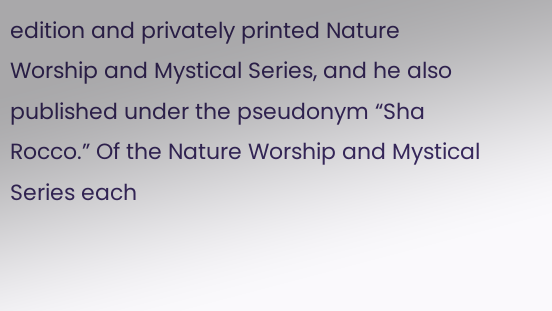edition and privately printed Nature Worship and Mystical Series, and he also published under the pseudonym “Sha Rocco.” Of the Nature Worship and Mystical Series each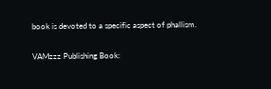book is devoted to a specific aspect of phallism.

VAMzzz Publishing Book: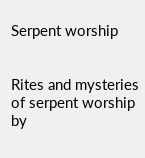Serpent worship


Rites and mysteries of serpent worship
by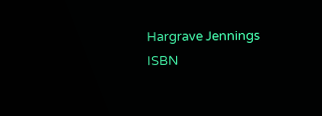Hargrave Jennings
ISBN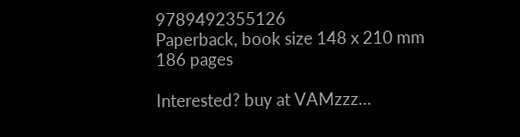9789492355126
Paperback, book size 148 x 210 mm
186 pages

Interested? buy at VAMzzz…